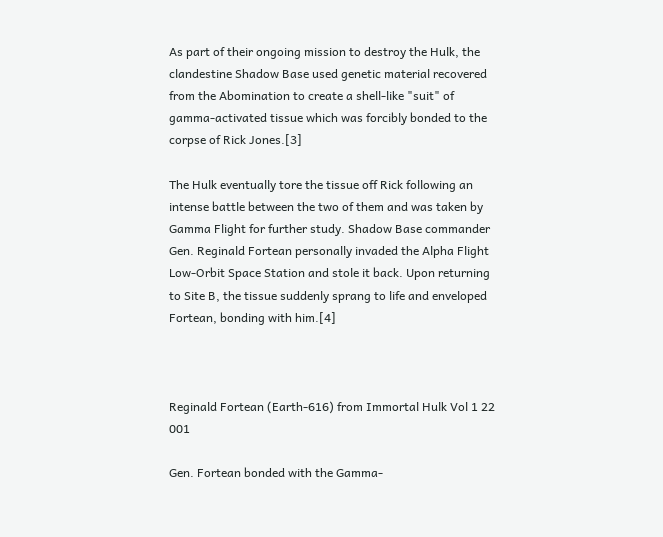As part of their ongoing mission to destroy the Hulk, the clandestine Shadow Base used genetic material recovered from the Abomination to create a shell-like "suit" of gamma-activated tissue which was forcibly bonded to the corpse of Rick Jones.[3]

The Hulk eventually tore the tissue off Rick following an intense battle between the two of them and was taken by Gamma Flight for further study. Shadow Base commander Gen. Reginald Fortean personally invaded the Alpha Flight Low-Orbit Space Station and stole it back. Upon returning to Site B, the tissue suddenly sprang to life and enveloped Fortean, bonding with him.[4]



Reginald Fortean (Earth-616) from Immortal Hulk Vol 1 22 001

Gen. Fortean bonded with the Gamma-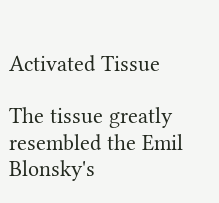Activated Tissue

The tissue greatly resembled the Emil Blonsky's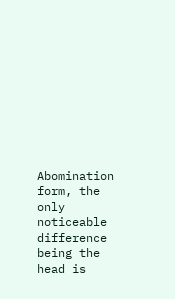Abomination form, the only noticeable difference being the head is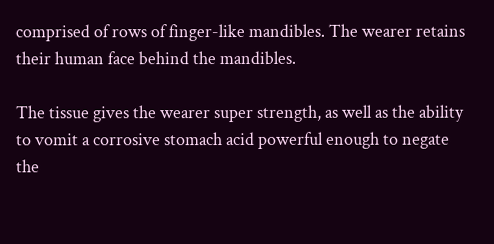comprised of rows of finger-like mandibles. The wearer retains their human face behind the mandibles.

The tissue gives the wearer super strength, as well as the ability to vomit a corrosive stomach acid powerful enough to negate the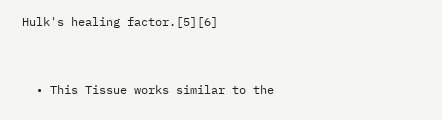Hulk's healing factor.[5][6]


  • This Tissue works similar to the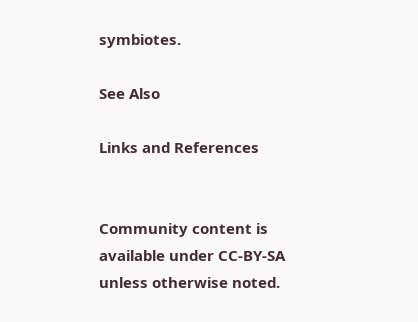symbiotes.

See Also

Links and References


Community content is available under CC-BY-SA unless otherwise noted.